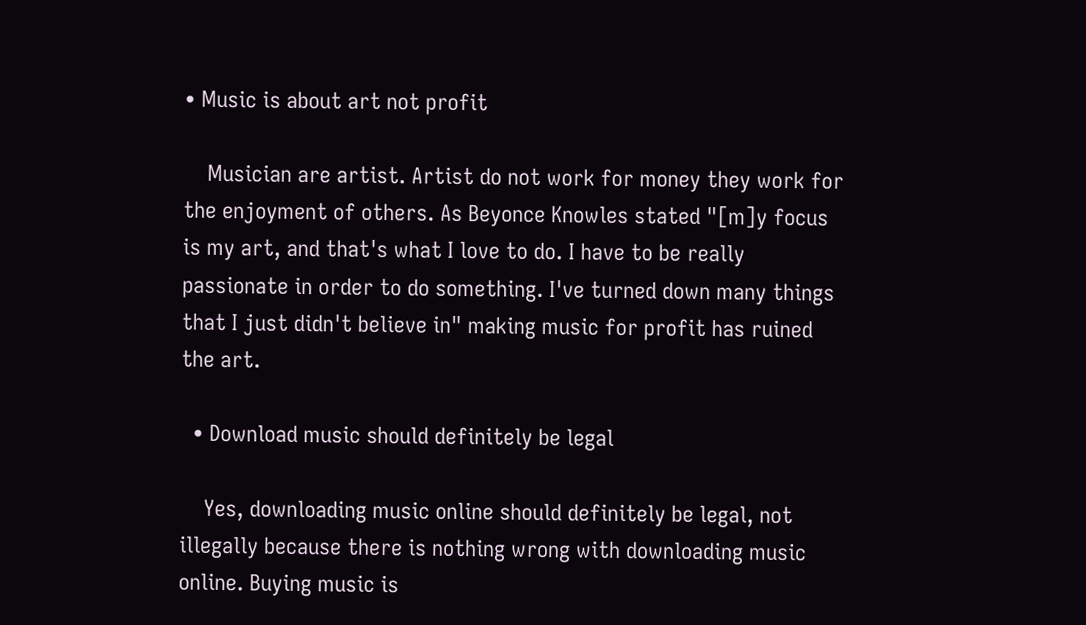• Music is about art not profit

    Musician are artist. Artist do not work for money they work for the enjoyment of others. As Beyonce Knowles stated "[m]y focus is my art, and that's what I love to do. I have to be really passionate in order to do something. I've turned down many things that I just didn't believe in" making music for profit has ruined the art.

  • Download music should definitely be legal

    Yes, downloading music online should definitely be legal, not illegally because there is nothing wrong with downloading music online. Buying music is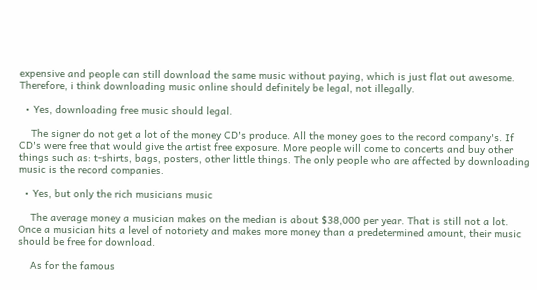expensive and people can still download the same music without paying, which is just flat out awesome. Therefore, i think downloading music online should definitely be legal, not illegally.

  • Yes, downloading free music should legal.

    The signer do not get a lot of the money CD's produce. All the money goes to the record company's. If CD's were free that would give the artist free exposure. More people will come to concerts and buy other things such as: t-shirts, bags, posters, other little things. The only people who are affected by downloading music is the record companies.

  • Yes, but only the rich musicians music

    The average money a musician makes on the median is about $38,000 per year. That is still not a lot. Once a musician hits a level of notoriety and makes more money than a predetermined amount, their music should be free for download.

    As for the famous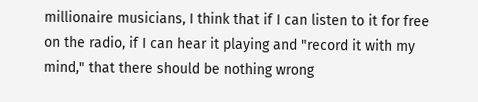millionaire musicians, I think that if I can listen to it for free on the radio, if I can hear it playing and "record it with my mind," that there should be nothing wrong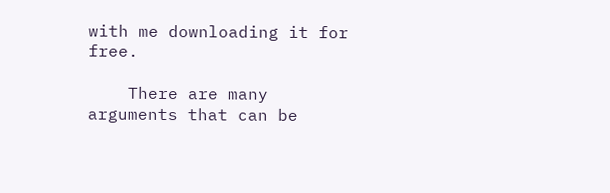with me downloading it for free.

    There are many arguments that can be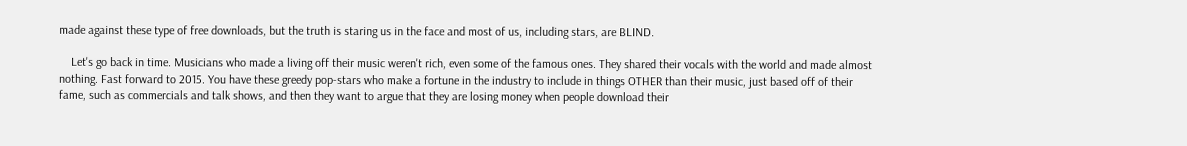made against these type of free downloads, but the truth is staring us in the face and most of us, including stars, are BLIND.

    Let's go back in time. Musicians who made a living off their music weren't rich, even some of the famous ones. They shared their vocals with the world and made almost nothing. Fast forward to 2015. You have these greedy pop-stars who make a fortune in the industry to include in things OTHER than their music, just based off of their fame, such as commercials and talk shows, and then they want to argue that they are losing money when people download their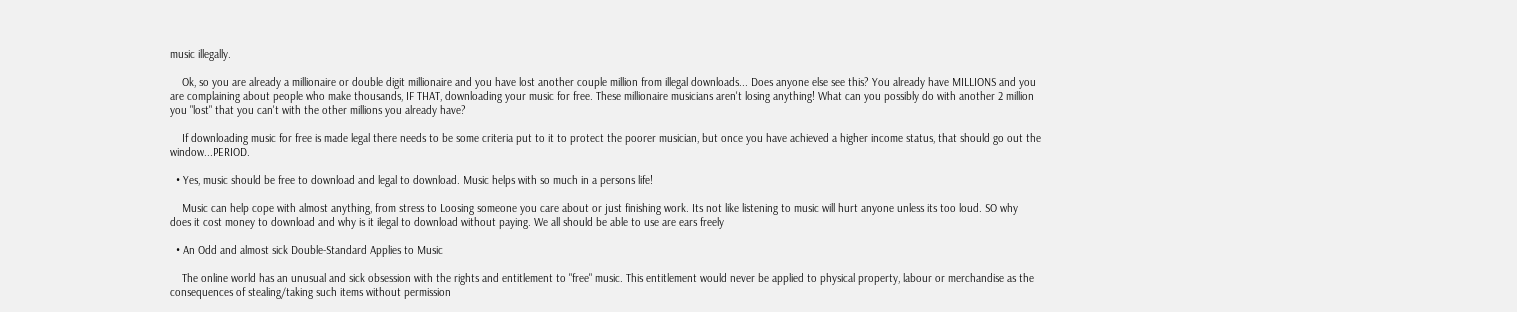music illegally.

    Ok, so you are already a millionaire or double digit millionaire and you have lost another couple million from illegal downloads... Does anyone else see this? You already have MILLIONS and you are complaining about people who make thousands, IF THAT, downloading your music for free. These millionaire musicians aren't losing anything! What can you possibly do with another 2 million you "lost" that you can't with the other millions you already have?

    If downloading music for free is made legal there needs to be some criteria put to it to protect the poorer musician, but once you have achieved a higher income status, that should go out the window...PERIOD.

  • Yes, music should be free to download and legal to download. Music helps with so much in a persons life!

    Music can help cope with almost anything, from stress to Loosing someone you care about or just finishing work. Its not like listening to music will hurt anyone unless its too loud. SO why does it cost money to download and why is it ilegal to download without paying. We all should be able to use are ears freely

  • An Odd and almost sick Double-Standard Applies to Music

    The online world has an unusual and sick obsession with the rights and entitlement to "free" music. This entitlement would never be applied to physical property, labour or merchandise as the consequences of stealing/taking such items without permission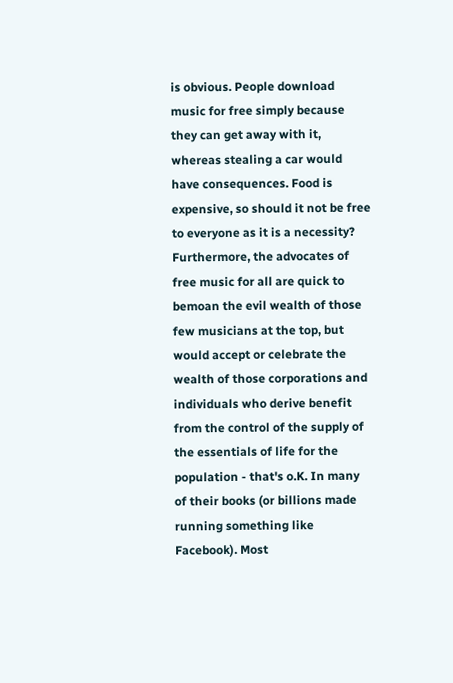is obvious. People download music for free simply because they can get away with it, whereas stealing a car would have consequences. Food is expensive, so should it not be free to everyone as it is a necessity? Furthermore, the advocates of free music for all are quick to bemoan the evil wealth of those few musicians at the top, but would accept or celebrate the wealth of those corporations and individuals who derive benefit from the control of the supply of the essentials of life for the population - that's o.K. In many of their books (or billions made running something like Facebook). Most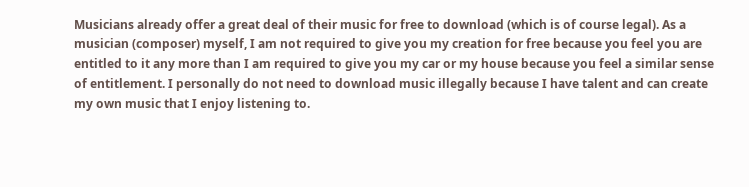Musicians already offer a great deal of their music for free to download (which is of course legal). As a musician (composer) myself, I am not required to give you my creation for free because you feel you are entitled to it any more than I am required to give you my car or my house because you feel a similar sense of entitlement. I personally do not need to download music illegally because I have talent and can create my own music that I enjoy listening to.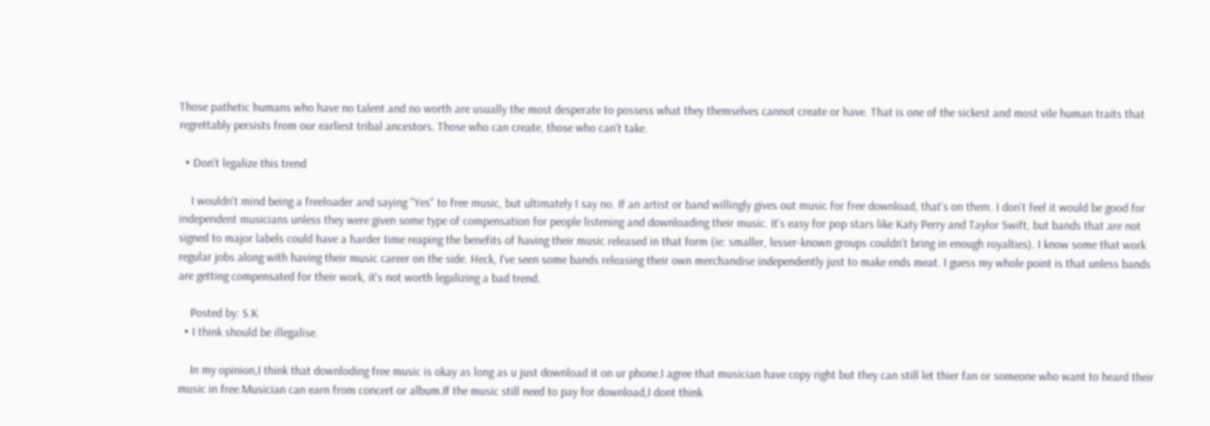Those pathetic humans who have no talent and no worth are usually the most desperate to possess what they themselves cannot create or have. That is one of the sickest and most vile human traits that regrettably persists from our earliest tribal ancestors. Those who can create, those who can't take.

  • Don't legalize this trend

    I wouldn't mind being a freeloader and saying "Yes" to free music, but ultimately I say no. If an artist or band willingly gives out music for free download, that's on them. I don't feel it would be good for independent musicians unless they were given some type of compensation for people listening and downloading their music. It's easy for pop stars like Katy Perry and Taylor Swift, but bands that are not signed to major labels could have a harder time reaping the benefits of having their music released in that form (ie: smaller, lesser-known groups couldn't bring in enough royalties). I know some that work regular jobs along with having their music career on the side. Heck, I've seen some bands releasing their own merchandise independently just to make ends meat. I guess my whole point is that unless bands are getting compensated for their work, it's not worth legalizing a bad trend.

    Posted by: S.K
  • I think should be illegalise.

    In my opinion,I think that downloding free music is okay as long as u just download it on ur phone.I agree that musician have copy right but they can still let thier fan or someone who want to heard their music in free.Musician can earn from concert or album.If the music still need to pay for download,I dont think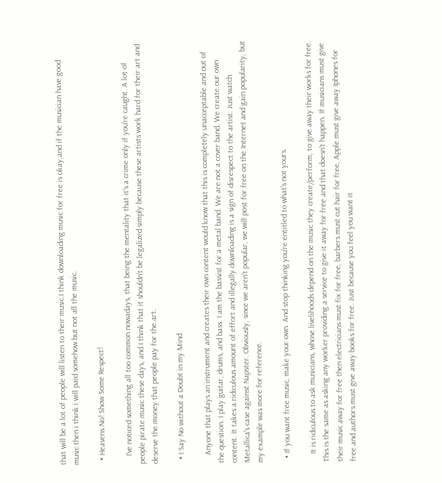that will be a lot of people will listen to their music.I think downloading music for free is okay,and if the musician have good music then i think i will paid somehow but not all the music.

  • Heavens No! Show Some Respect!

    I've noticed something all too common nowadays, that being the mentality that it's a crime only if you're caught. A lot of people pirate music these days, and I think that it shouldn't be legalized simply because these artists work hard for their art and deserve the money that people pay for the art.

  • I Say No without a Doubt in my Mind

    Anyone that plays an instrument and creates their own content would know that this is completely unacceptable and out of the question. I play guitar, drums, and bass. I am the bassist for a metal band. We are not a cover band. We create our own content. It takes a ridiculous amount of effort and illegally downloading is a sign of disrespect to the artist. Just watch Metallica's case against Napster. Obviously, since we aren't popular, we will post for free on the Internet and gain popularity, but my example was more for reference.

  • If you want free music, make your own. And stop thinking you're entitled to what's not yours.

    It is ridiculous to ask musicians, whose livelihoods depend on the music they create/perform, to give away their works for free. This is the same as asking any worker providing a service to give it away for free and that doesn't happen. If musicians must give their music away for free then electricians must fix for free, barbers must cut hair for free, Apple must give away Iphones for free and authors must give away books for free. Just because you feel you want it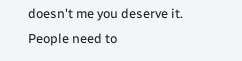doesn't me you deserve it. People need to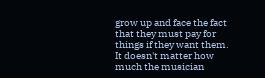grow up and face the fact that they must pay for things if they want them. It doesn't matter how much the musician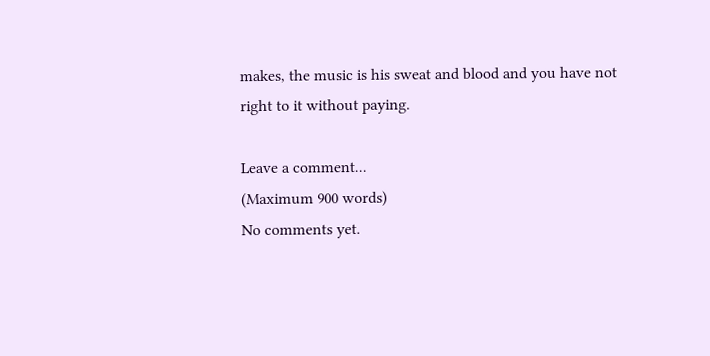makes, the music is his sweat and blood and you have not right to it without paying.

Leave a comment...
(Maximum 900 words)
No comments yet.